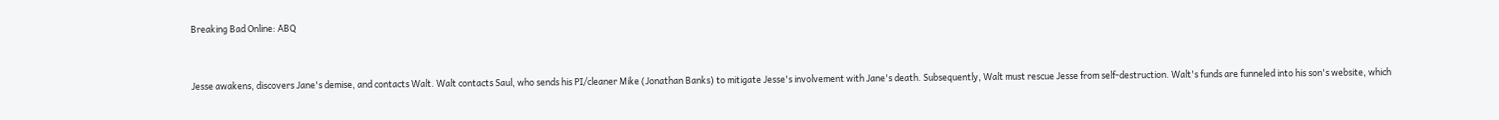Breaking Bad Online: ABQ


Jesse awakens, discovers Jane's demise, and contacts Walt. Walt contacts Saul, who sends his PI/cleaner Mike (Jonathan Banks) to mitigate Jesse's involvement with Jane's death. Subsequently, Walt must rescue Jesse from self-destruction. Walt's funds are funneled into his son's website, which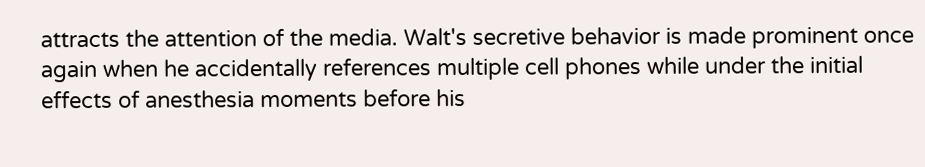attracts the attention of the media. Walt's secretive behavior is made prominent once again when he accidentally references multiple cell phones while under the initial effects of anesthesia moments before his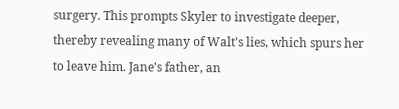surgery. This prompts Skyler to investigate deeper, thereby revealing many of Walt's lies, which spurs her to leave him. Jane's father, an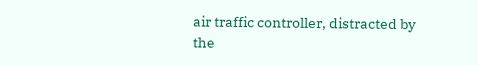air traffic controller, distracted by the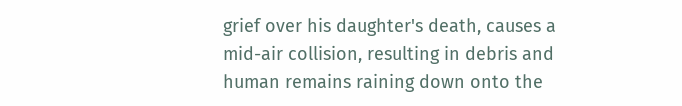grief over his daughter's death, causes a mid-air collision, resulting in debris and human remains raining down onto the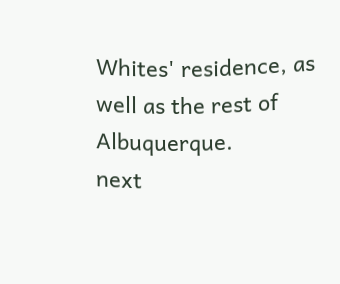Whites' residence, as well as the rest of Albuquerque.
next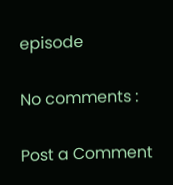episode

No comments :

Post a Comment